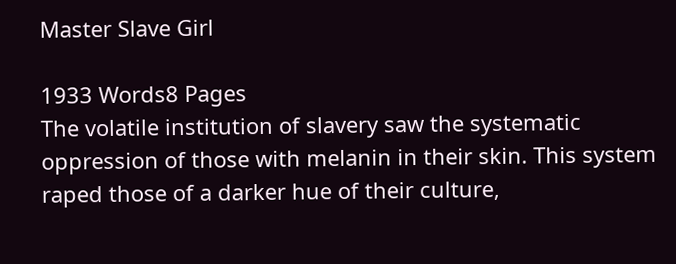Master Slave Girl

1933 Words8 Pages
The volatile institution of slavery saw the systematic oppression of those with melanin in their skin. This system raped those of a darker hue of their culture,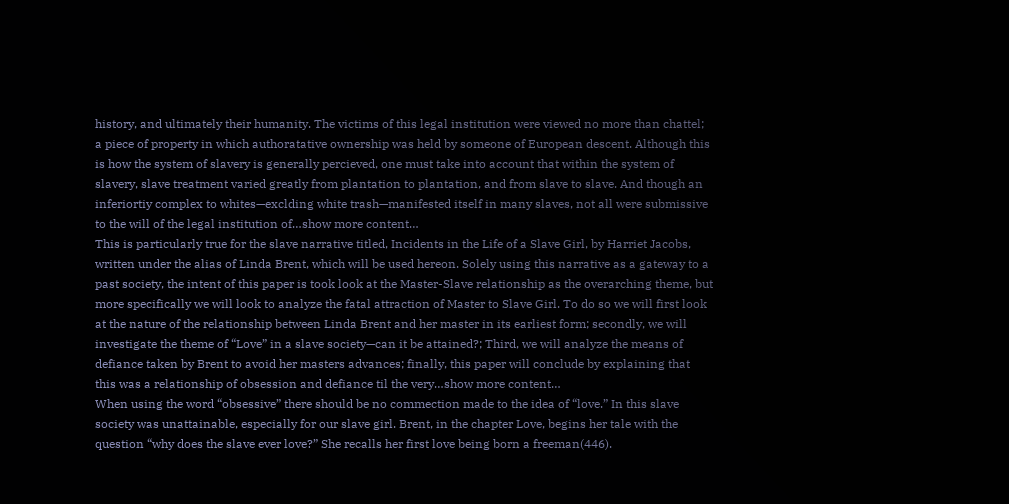history, and ultimately their humanity. The victims of this legal institution were viewed no more than chattel; a piece of property in which authoratative ownership was held by someone of European descent. Although this is how the system of slavery is generally percieved, one must take into account that within the system of slavery, slave treatment varied greatly from plantation to plantation, and from slave to slave. And though an inferiortiy complex to whites—exclding white trash—manifested itself in many slaves, not all were submissive to the will of the legal institution of…show more content…
This is particularly true for the slave narrative titled, Incidents in the Life of a Slave Girl, by Harriet Jacobs, written under the alias of Linda Brent, which will be used hereon. Solely using this narrative as a gateway to a past society, the intent of this paper is took look at the Master-Slave relationship as the overarching theme, but more specifically we will look to analyze the fatal attraction of Master to Slave Girl. To do so we will first look at the nature of the relationship between Linda Brent and her master in its earliest form; secondly, we will investigate the theme of “Love” in a slave society—can it be attained?; Third, we will analyze the means of defiance taken by Brent to avoid her masters advances; finally, this paper will conclude by explaining that this was a relationship of obsession and defiance til the very…show more content…
When using the word “obsessive” there should be no commection made to the idea of “love.” In this slave society was unattainable, especially for our slave girl. Brent, in the chapter Love, begins her tale with the question “why does the slave ever love?” She recalls her first love being born a freeman(446).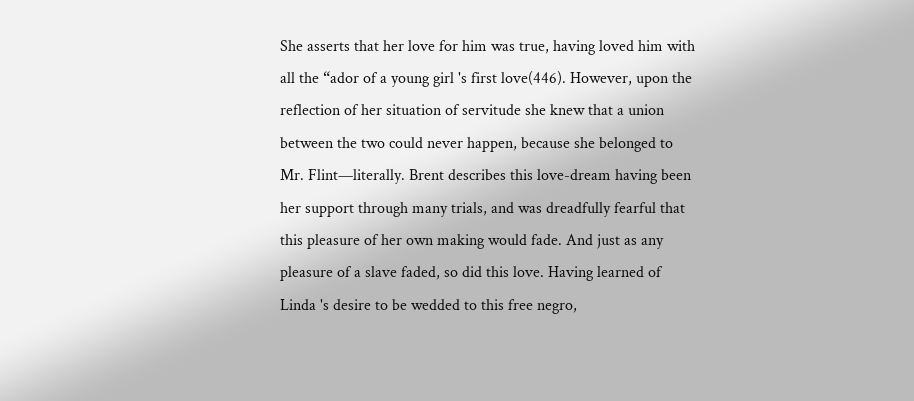She asserts that her love for him was true, having loved him with all the “ador of a young girl 's first love(446). However, upon the reflection of her situation of servitude she knew that a union between the two could never happen, because she belonged to Mr. Flint—literally. Brent describes this love-dream having been her support through many trials, and was dreadfully fearful that this pleasure of her own making would fade. And just as any pleasure of a slave faded, so did this love. Having learned of Linda 's desire to be wedded to this free negro,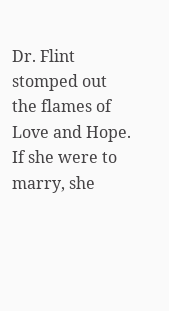Dr. Flint stomped out the flames of Love and Hope. If she were to marry, she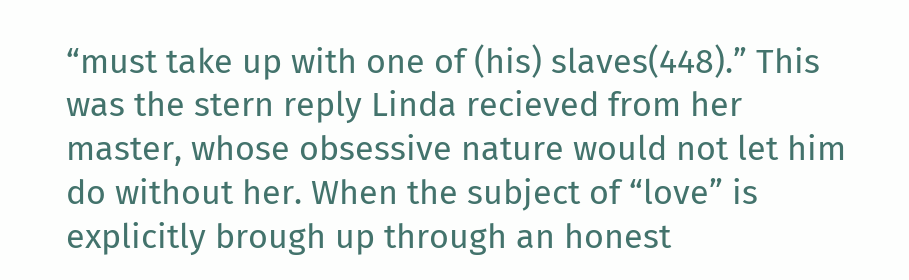“must take up with one of (his) slaves(448).” This was the stern reply Linda recieved from her master, whose obsessive nature would not let him do without her. When the subject of “love” is explicitly brough up through an honest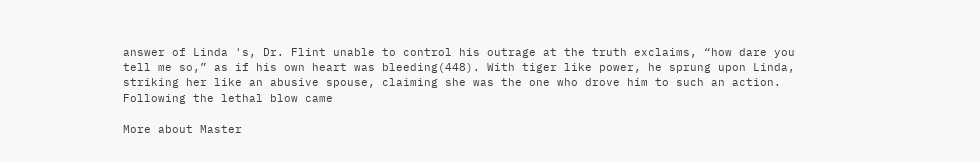answer of Linda 's, Dr. Flint unable to control his outrage at the truth exclaims, “how dare you tell me so,” as if his own heart was bleeding(448). With tiger like power, he sprung upon Linda, striking her like an abusive spouse, claiming she was the one who drove him to such an action. Following the lethal blow came

More about Master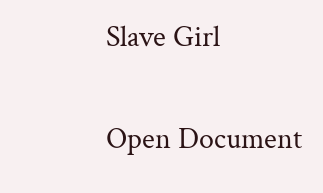Slave Girl

Open Document